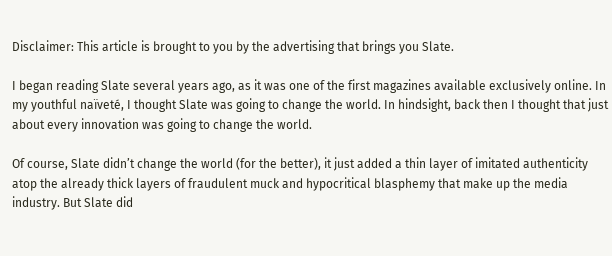Disclaimer: This article is brought to you by the advertising that brings you Slate.

I began reading Slate several years ago, as it was one of the first magazines available exclusively online. In my youthful naïveté, I thought Slate was going to change the world. In hindsight, back then I thought that just about every innovation was going to change the world.

Of course, Slate didn’t change the world (for the better), it just added a thin layer of imitated authenticity atop the already thick layers of fraudulent muck and hypocritical blasphemy that make up the media industry. But Slate did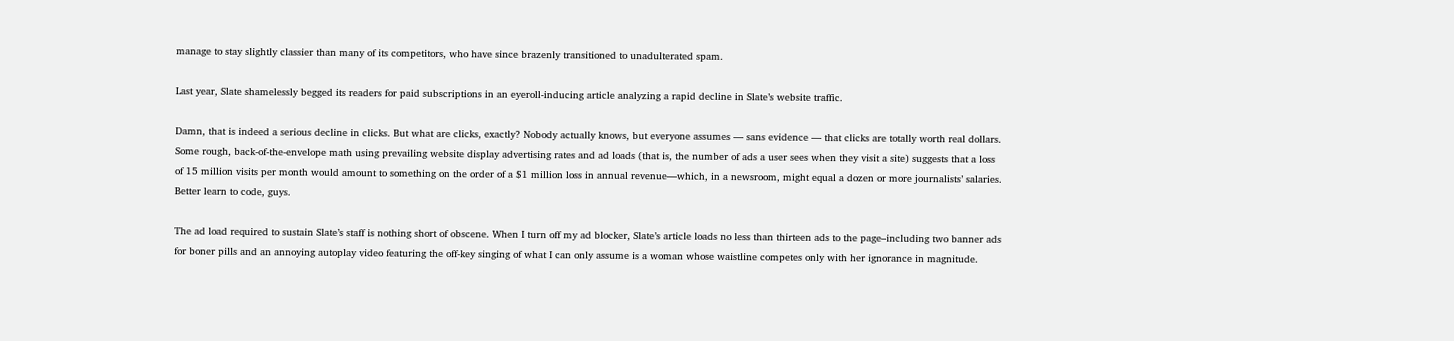manage to stay slightly classier than many of its competitors, who have since brazenly transitioned to unadulterated spam.

Last year, Slate shamelessly begged its readers for paid subscriptions in an eyeroll-inducing article analyzing a rapid decline in Slate’s website traffic.

Damn, that is indeed a serious decline in clicks. But what are clicks, exactly? Nobody actually knows, but everyone assumes — sans evidence — that clicks are totally worth real dollars. Some rough, back-of-the-envelope math using prevailing website display advertising rates and ad loads (that is, the number of ads a user sees when they visit a site) suggests that a loss of 15 million visits per month would amount to something on the order of a $1 million loss in annual revenue—which, in a newsroom, might equal a dozen or more journalists’ salaries. Better learn to code, guys.

The ad load required to sustain Slate’s staff is nothing short of obscene. When I turn off my ad blocker, Slate’s article loads no less than thirteen ads to the page–including two banner ads for boner pills and an annoying autoplay video featuring the off-key singing of what I can only assume is a woman whose waistline competes only with her ignorance in magnitude.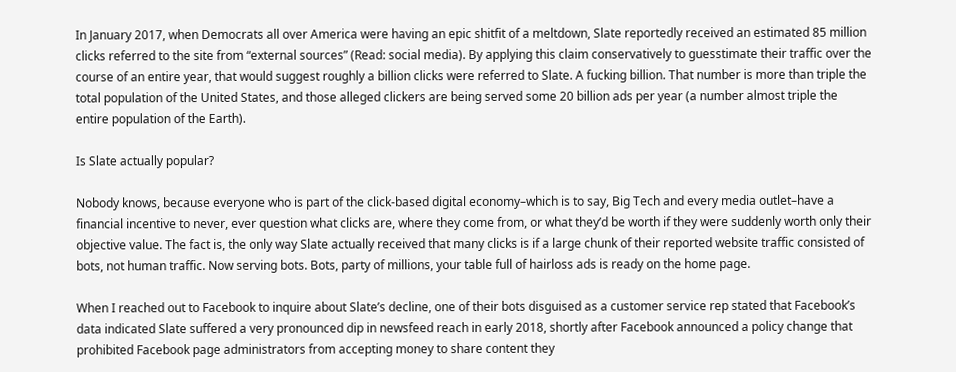In January 2017, when Democrats all over America were having an epic shitfit of a meltdown, Slate reportedly received an estimated 85 million clicks referred to the site from “external sources” (Read: social media). By applying this claim conservatively to guesstimate their traffic over the course of an entire year, that would suggest roughly a billion clicks were referred to Slate. A fucking billion. That number is more than triple the total population of the United States, and those alleged clickers are being served some 20 billion ads per year (a number almost triple the entire population of the Earth).

Is Slate actually popular?

Nobody knows, because everyone who is part of the click-based digital economy–which is to say, Big Tech and every media outlet–have a financial incentive to never, ever question what clicks are, where they come from, or what they’d be worth if they were suddenly worth only their objective value. The fact is, the only way Slate actually received that many clicks is if a large chunk of their reported website traffic consisted of bots, not human traffic. Now serving bots. Bots, party of millions, your table full of hairloss ads is ready on the home page.

When I reached out to Facebook to inquire about Slate’s decline, one of their bots disguised as a customer service rep stated that Facebook’s data indicated Slate suffered a very pronounced dip in newsfeed reach in early 2018, shortly after Facebook announced a policy change that prohibited Facebook page administrators from accepting money to share content they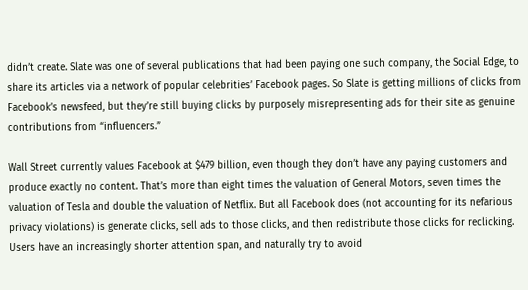didn’t create. Slate was one of several publications that had been paying one such company, the Social Edge, to share its articles via a network of popular celebrities’ Facebook pages. So Slate is getting millions of clicks from Facebook’s newsfeed, but they’re still buying clicks by purposely misrepresenting ads for their site as genuine contributions from “influencers.”

Wall Street currently values Facebook at $479 billion, even though they don’t have any paying customers and produce exactly no content. That’s more than eight times the valuation of General Motors, seven times the valuation of Tesla and double the valuation of Netflix. But all Facebook does (not accounting for its nefarious privacy violations) is generate clicks, sell ads to those clicks, and then redistribute those clicks for reclicking. Users have an increasingly shorter attention span, and naturally try to avoid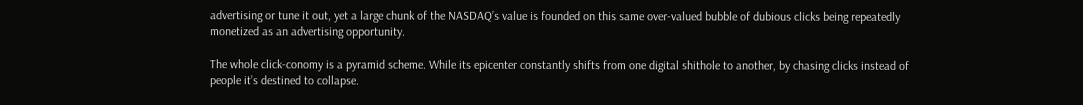advertising or tune it out, yet a large chunk of the NASDAQ’s value is founded on this same over-valued bubble of dubious clicks being repeatedly monetized as an advertising opportunity.

The whole click-conomy is a pyramid scheme. While its epicenter constantly shifts from one digital shithole to another, by chasing clicks instead of people it’s destined to collapse.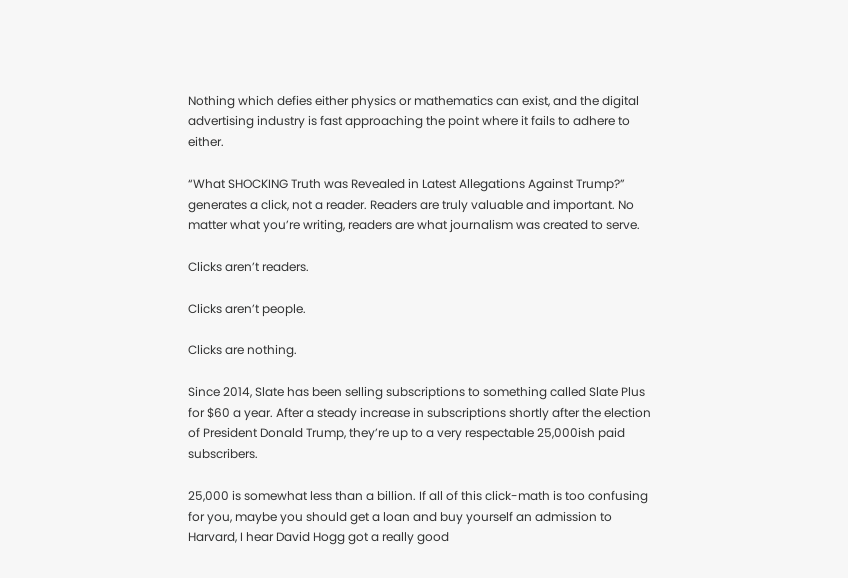Nothing which defies either physics or mathematics can exist, and the digital advertising industry is fast approaching the point where it fails to adhere to either.

“What SHOCKING Truth was Revealed in Latest Allegations Against Trump?” generates a click, not a reader. Readers are truly valuable and important. No matter what you’re writing, readers are what journalism was created to serve.

Clicks aren’t readers.

Clicks aren’t people.

Clicks are nothing.

Since 2014, Slate has been selling subscriptions to something called Slate Plus for $60 a year. After a steady increase in subscriptions shortly after the election of President Donald Trump, they’re up to a very respectable 25,000ish paid subscribers.

25,000 is somewhat less than a billion. If all of this click-math is too confusing for you, maybe you should get a loan and buy yourself an admission to Harvard, I hear David Hogg got a really good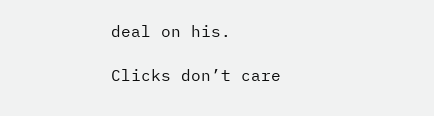deal on his.

Clicks don’t care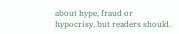about hype, fraud or hypocrisy, but readers should.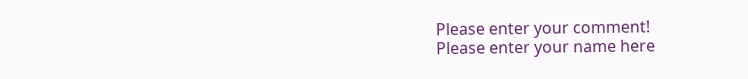Please enter your comment!
Please enter your name here